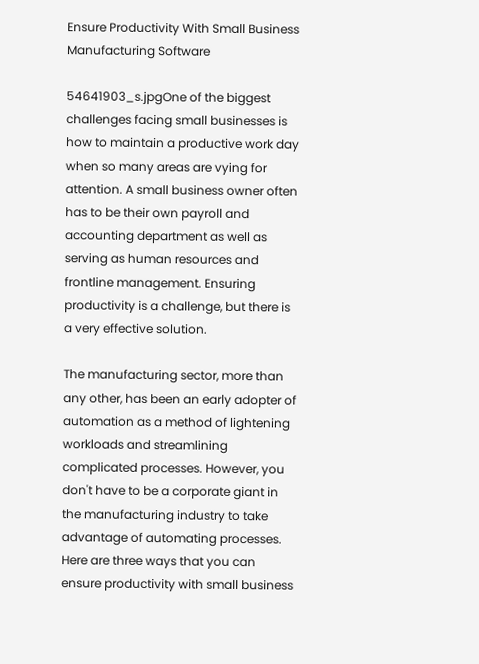Ensure Productivity With Small Business Manufacturing Software

54641903_s.jpgOne of the biggest challenges facing small businesses is how to maintain a productive work day when so many areas are vying for attention. A small business owner often has to be their own payroll and accounting department as well as serving as human resources and frontline management. Ensuring productivity is a challenge, but there is a very effective solution.

The manufacturing sector, more than any other, has been an early adopter of automation as a method of lightening workloads and streamlining complicated processes. However, you don't have to be a corporate giant in the manufacturing industry to take advantage of automating processes. Here are three ways that you can ensure productivity with small business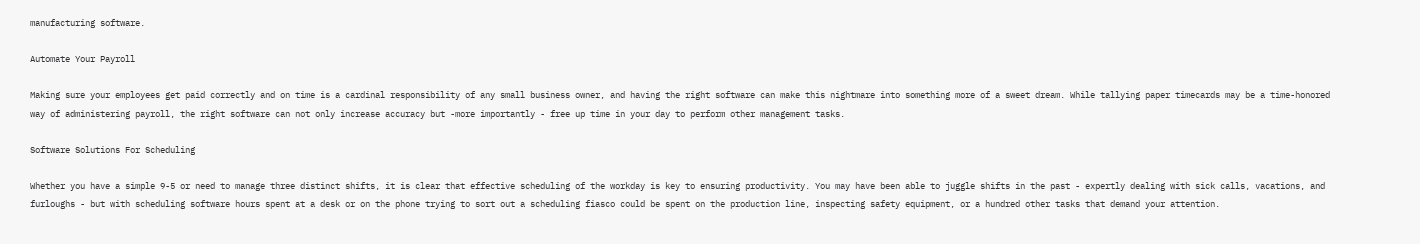manufacturing software.

Automate Your Payroll

Making sure your employees get paid correctly and on time is a cardinal responsibility of any small business owner, and having the right software can make this nightmare into something more of a sweet dream. While tallying paper timecards may be a time-honored way of administering payroll, the right software can not only increase accuracy but -more importantly - free up time in your day to perform other management tasks.

Software Solutions For Scheduling

Whether you have a simple 9-5 or need to manage three distinct shifts, it is clear that effective scheduling of the workday is key to ensuring productivity. You may have been able to juggle shifts in the past - expertly dealing with sick calls, vacations, and furloughs - but with scheduling software hours spent at a desk or on the phone trying to sort out a scheduling fiasco could be spent on the production line, inspecting safety equipment, or a hundred other tasks that demand your attention.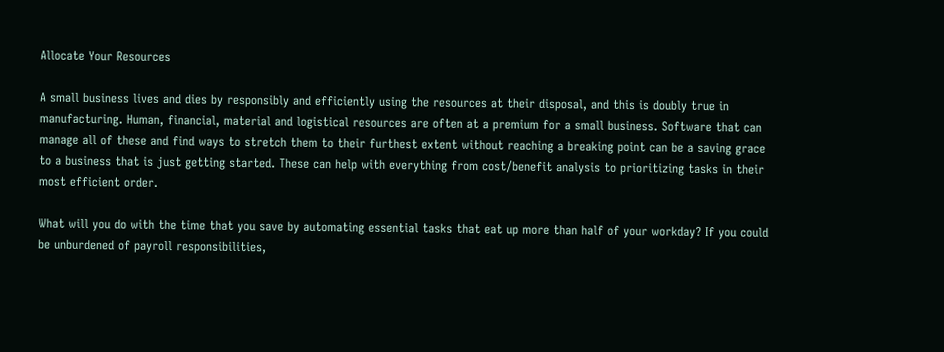Allocate Your Resources

A small business lives and dies by responsibly and efficiently using the resources at their disposal, and this is doubly true in manufacturing. Human, financial, material and logistical resources are often at a premium for a small business. Software that can manage all of these and find ways to stretch them to their furthest extent without reaching a breaking point can be a saving grace to a business that is just getting started. These can help with everything from cost/benefit analysis to prioritizing tasks in their most efficient order.

What will you do with the time that you save by automating essential tasks that eat up more than half of your workday? If you could be unburdened of payroll responsibilities,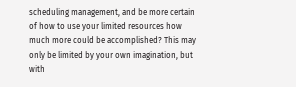scheduling management, and be more certain of how to use your limited resources how much more could be accomplished? This may only be limited by your own imagination, but with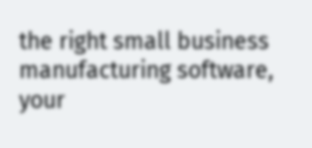the right small business manufacturing software, your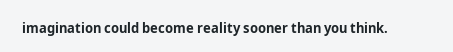imagination could become reality sooner than you think.